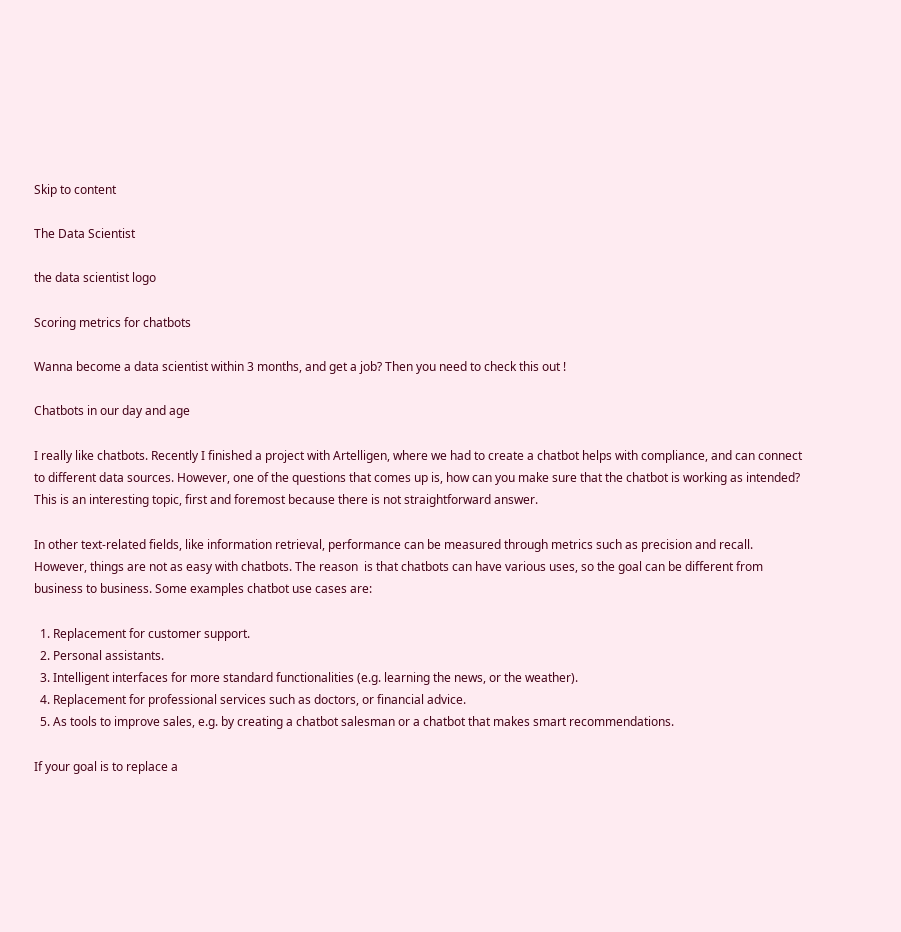Skip to content

The Data Scientist

the data scientist logo

Scoring metrics for chatbots

Wanna become a data scientist within 3 months, and get a job? Then you need to check this out !

Chatbots in our day and age

I really like chatbots. Recently I finished a project with Artelligen, where we had to create a chatbot helps with compliance, and can connect to different data sources. However, one of the questions that comes up is, how can you make sure that the chatbot is working as intended? This is an interesting topic, first and foremost because there is not straightforward answer.

In other text-related fields, like information retrieval, performance can be measured through metrics such as precision and recall. However, things are not as easy with chatbots. The reason  is that chatbots can have various uses, so the goal can be different from business to business. Some examples chatbot use cases are:

  1. Replacement for customer support.
  2. Personal assistants.
  3. Intelligent interfaces for more standard functionalities (e.g. learning the news, or the weather).
  4. Replacement for professional services such as doctors, or financial advice.
  5. As tools to improve sales, e.g. by creating a chatbot salesman or a chatbot that makes smart recommendations.

If your goal is to replace a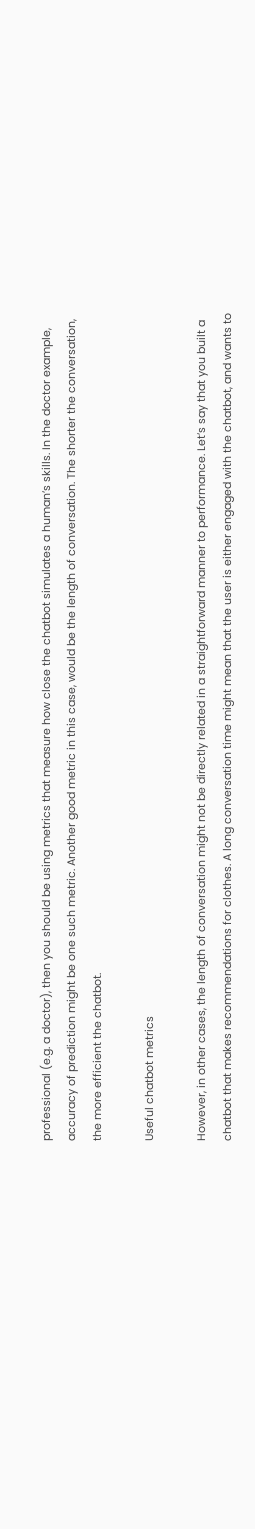professional (e.g. a doctor), then you should be using metrics that measure how close the chatbot simulates a human’s skills. In the doctor example, accuracy of prediction might be one such metric. Another good metric in this case, would be the length of conversation. The shorter the conversation, the more efficient the chatbot.

Useful chatbot metrics

However, in other cases, the length of conversation might not be directly related in a straightforward manner to performance. Let’s say that you built a chatbot that makes recommendations for clothes. A long conversation time might mean that the user is either engaged with the chatbot, and wants to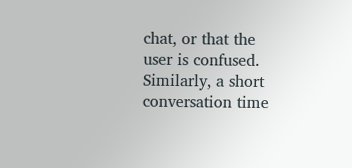chat, or that the user is confused. Similarly, a short conversation time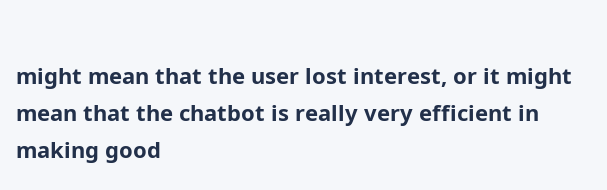might mean that the user lost interest, or it might mean that the chatbot is really very efficient in making good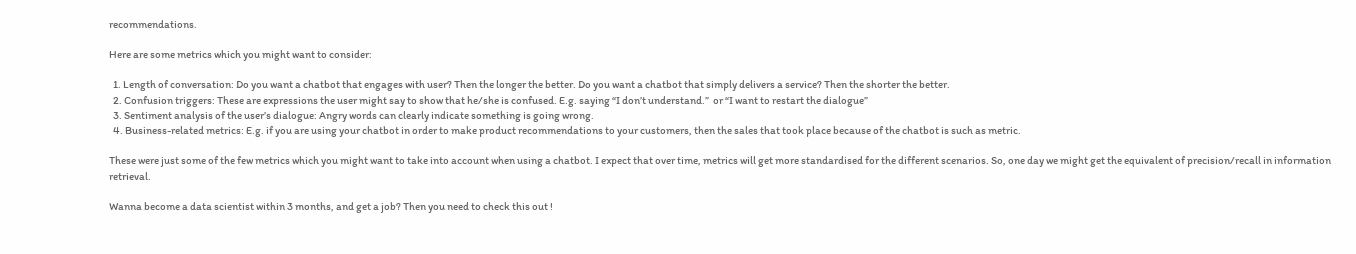recommendations.

Here are some metrics which you might want to consider:

  1. Length of conversation: Do you want a chatbot that engages with user? Then the longer the better. Do you want a chatbot that simply delivers a service? Then the shorter the better.
  2. Confusion triggers: These are expressions the user might say to show that he/she is confused. E.g. saying “I don’t understand.”  or “I want to restart the dialogue”
  3. Sentiment analysis of the user’s dialogue: Angry words can clearly indicate something is going wrong.
  4. Business-related metrics: E.g. if you are using your chatbot in order to make product recommendations to your customers, then the sales that took place because of the chatbot is such as metric.

These were just some of the few metrics which you might want to take into account when using a chatbot. I expect that over time, metrics will get more standardised for the different scenarios. So, one day we might get the equivalent of precision/recall in information retrieval.

Wanna become a data scientist within 3 months, and get a job? Then you need to check this out !